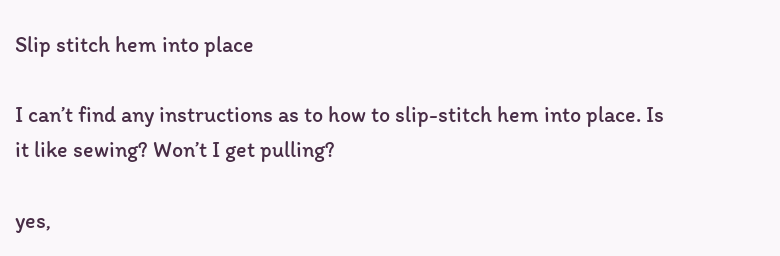Slip stitch hem into place

I can’t find any instructions as to how to slip-stitch hem into place. Is it like sewing? Won’t I get pulling?

yes,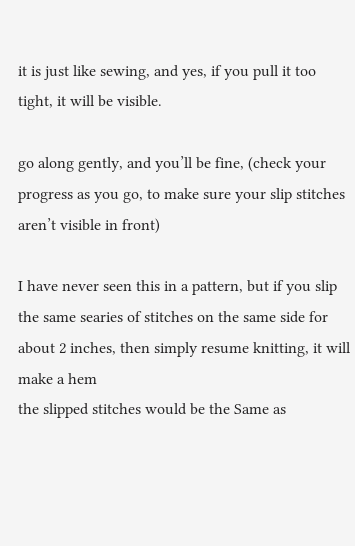it is just like sewing, and yes, if you pull it too tight, it will be visible.

go along gently, and you’ll be fine, (check your progress as you go, to make sure your slip stitches aren’t visible in front)

I have never seen this in a pattern, but if you slip the same searies of stitches on the same side for about 2 inches, then simply resume knitting, it will make a hem
the slipped stitches would be the Same as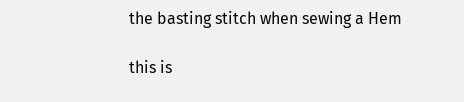the basting stitch when sewing a Hem

this is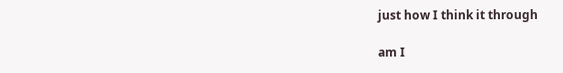just how I think it through

am I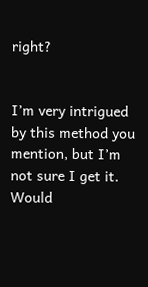right?


I’m very intrigued by this method you mention, but I’m not sure I get it. Would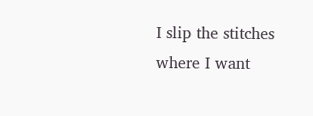I slip the stitches where I want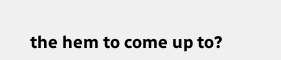the hem to come up to?